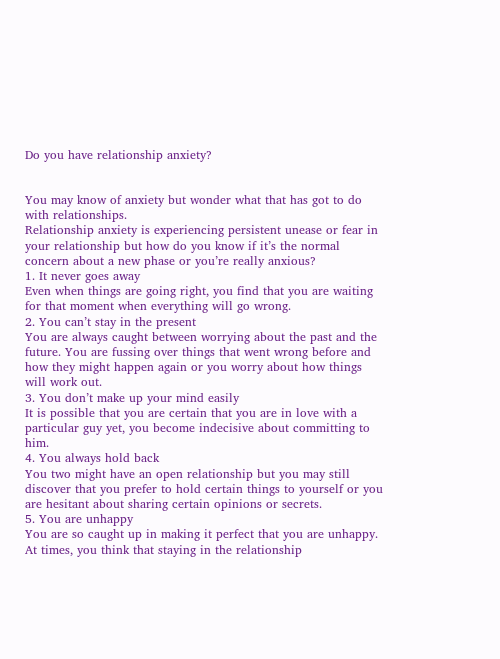Do you have relationship anxiety?


You may know of anxiety but wonder what that has got to do with relationships.
Relationship anxiety is experiencing persistent unease or fear in your relationship but how do you know if it’s the normal concern about a new phase or you’re really anxious?
1. It never goes away
Even when things are going right, you find that you are waiting for that moment when everything will go wrong.
2. You can’t stay in the present
You are always caught between worrying about the past and the future. You are fussing over things that went wrong before and how they might happen again or you worry about how things will work out.
3. You don’t make up your mind easily
It is possible that you are certain that you are in love with a particular guy yet, you become indecisive about committing to him.
4. You always hold back
You two might have an open relationship but you may still discover that you prefer to hold certain things to yourself or you are hesitant about sharing certain opinions or secrets.
5. You are unhappy
You are so caught up in making it perfect that you are unhappy. At times, you think that staying in the relationship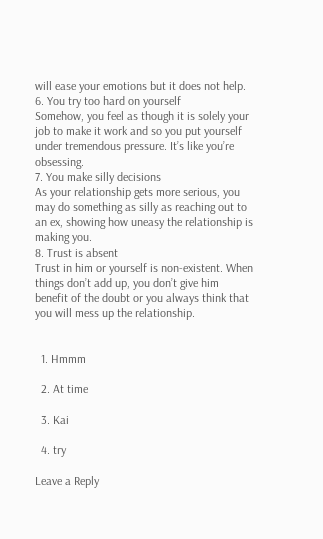will ease your emotions but it does not help.
6. You try too hard on yourself
Somehow, you feel as though it is solely your job to make it work and so you put yourself under tremendous pressure. It’s like you’re obsessing.
7. You make silly decisions
As your relationship gets more serious, you may do something as silly as reaching out to an ex, showing how uneasy the relationship is making you.
8. Trust is absent
Trust in him or yourself is non-existent. When things don’t add up, you don’t give him benefit of the doubt or you always think that you will mess up the relationship.


  1. Hmmm

  2. At time

  3. Kai

  4. try

Leave a Reply